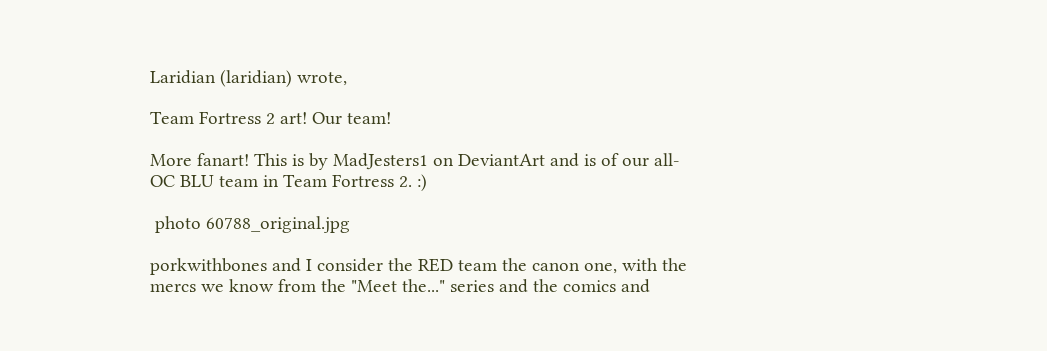Laridian (laridian) wrote,

Team Fortress 2 art! Our team!

More fanart! This is by MadJesters1 on DeviantArt and is of our all-OC BLU team in Team Fortress 2. :)

 photo 60788_original.jpg

porkwithbones and I consider the RED team the canon one, with the mercs we know from the "Meet the..." series and the comics and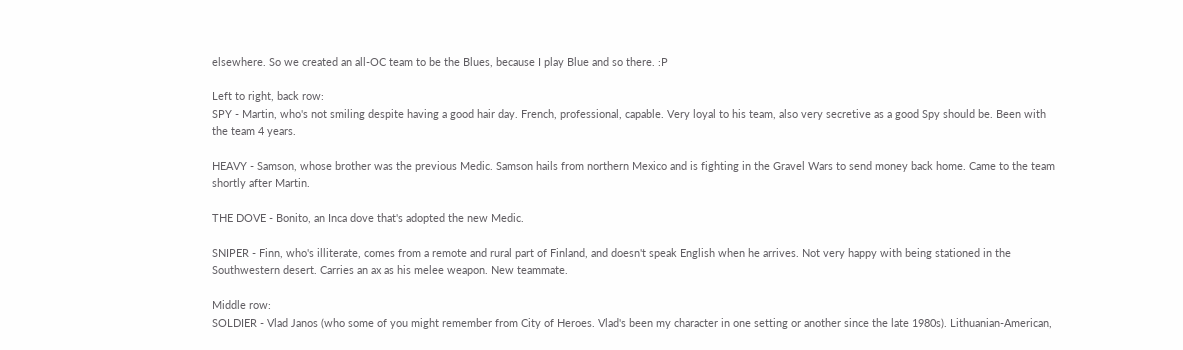elsewhere. So we created an all-OC team to be the Blues, because I play Blue and so there. :P

Left to right, back row:
SPY - Martin, who's not smiling despite having a good hair day. French, professional, capable. Very loyal to his team, also very secretive as a good Spy should be. Been with the team 4 years.

HEAVY - Samson, whose brother was the previous Medic. Samson hails from northern Mexico and is fighting in the Gravel Wars to send money back home. Came to the team shortly after Martin.

THE DOVE - Bonito, an Inca dove that's adopted the new Medic.

SNIPER - Finn, who's illiterate, comes from a remote and rural part of Finland, and doesn't speak English when he arrives. Not very happy with being stationed in the Southwestern desert. Carries an ax as his melee weapon. New teammate.

Middle row:
SOLDIER - Vlad Janos (who some of you might remember from City of Heroes. Vlad's been my character in one setting or another since the late 1980s). Lithuanian-American,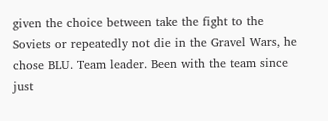given the choice between take the fight to the Soviets or repeatedly not die in the Gravel Wars, he chose BLU. Team leader. Been with the team since just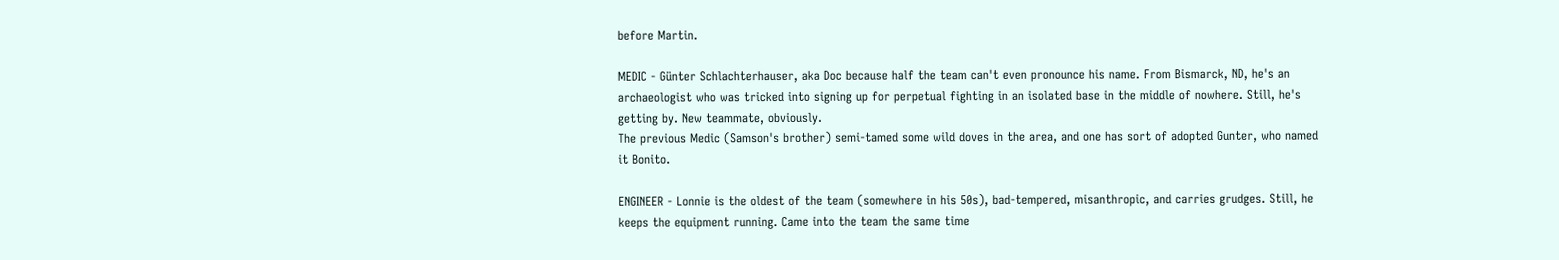before Martin.

MEDIC - Günter Schlachterhauser, aka Doc because half the team can't even pronounce his name. From Bismarck, ND, he's an archaeologist who was tricked into signing up for perpetual fighting in an isolated base in the middle of nowhere. Still, he's getting by. New teammate, obviously.
The previous Medic (Samson's brother) semi-tamed some wild doves in the area, and one has sort of adopted Gunter, who named it Bonito.

ENGINEER - Lonnie is the oldest of the team (somewhere in his 50s), bad-tempered, misanthropic, and carries grudges. Still, he keeps the equipment running. Came into the team the same time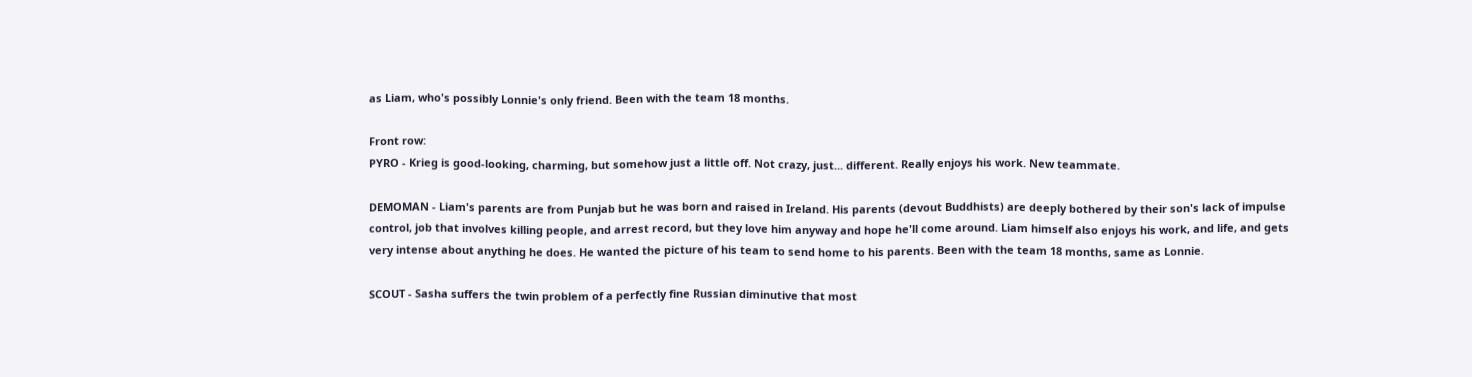as Liam, who's possibly Lonnie's only friend. Been with the team 18 months.

Front row:
PYRO - Krieg is good-looking, charming, but somehow just a little off. Not crazy, just... different. Really enjoys his work. New teammate.

DEMOMAN - Liam's parents are from Punjab but he was born and raised in Ireland. His parents (devout Buddhists) are deeply bothered by their son's lack of impulse control, job that involves killing people, and arrest record, but they love him anyway and hope he'll come around. Liam himself also enjoys his work, and life, and gets very intense about anything he does. He wanted the picture of his team to send home to his parents. Been with the team 18 months, same as Lonnie.

SCOUT - Sasha suffers the twin problem of a perfectly fine Russian diminutive that most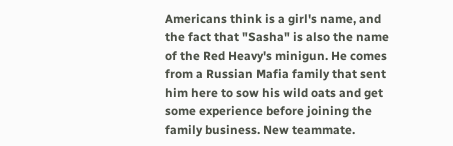Americans think is a girl's name, and the fact that "Sasha" is also the name of the Red Heavy's minigun. He comes from a Russian Mafia family that sent him here to sow his wild oats and get some experience before joining the family business. New teammate.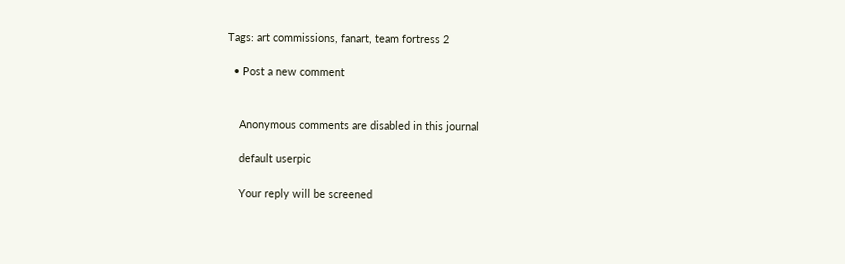Tags: art commissions, fanart, team fortress 2

  • Post a new comment


    Anonymous comments are disabled in this journal

    default userpic

    Your reply will be screened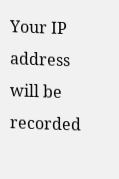Your IP address will be recorded